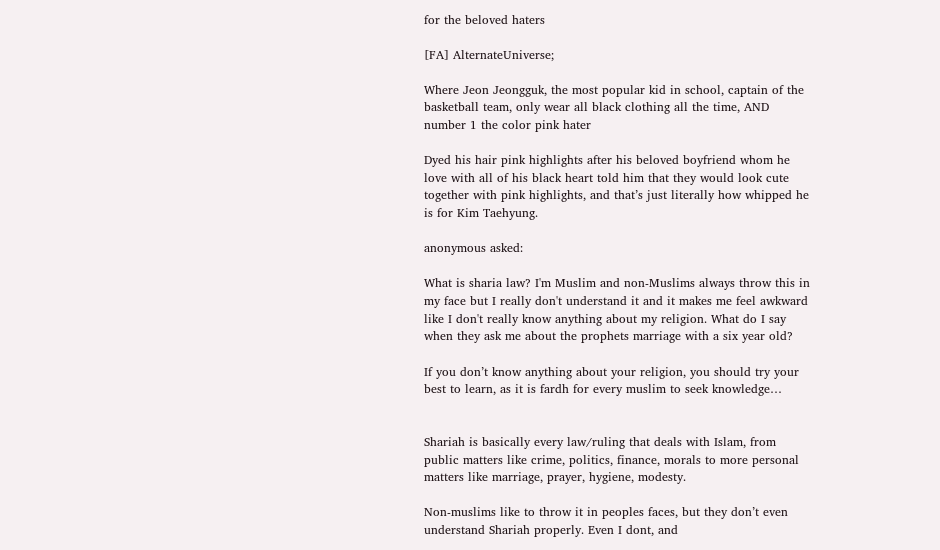for the beloved haters

[FA] AlternateUniverse;

Where Jeon Jeongguk, the most popular kid in school, captain of the basketball team, only wear all black clothing all the time, AND number 1 the color pink hater

Dyed his hair pink highlights after his beloved boyfriend whom he love with all of his black heart told him that they would look cute together with pink highlights, and that’s just literally how whipped he is for Kim Taehyung.

anonymous asked:

What is sharia law? I'm Muslim and non-Muslims always throw this in my face but I really don't understand it and it makes me feel awkward like I don't really know anything about my religion. What do I say when they ask me about the prophets marriage with a six year old?

If you don’t know anything about your religion, you should try your best to learn, as it is fardh for every muslim to seek knowledge…


Shariah is basically every law/ruling that deals with Islam, from public matters like crime, politics, finance, morals to more personal matters like marriage, prayer, hygiene, modesty.

Non-muslims like to throw it in peoples faces, but they don’t even understand Shariah properly. Even I dont, and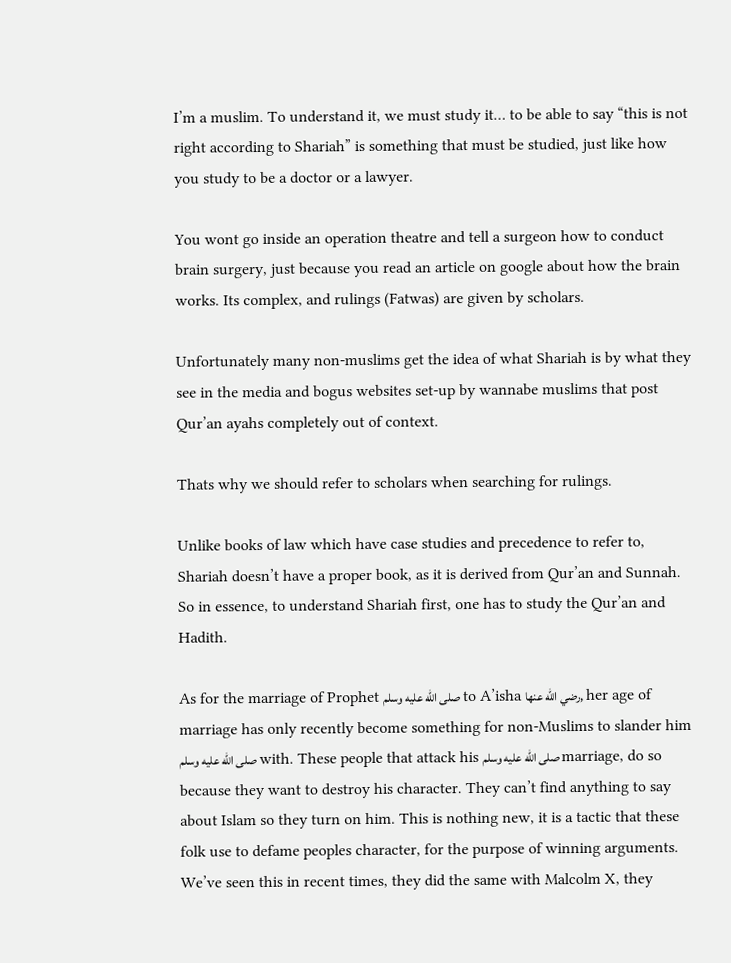I’m a muslim. To understand it, we must study it… to be able to say “this is not right according to Shariah” is something that must be studied, just like how you study to be a doctor or a lawyer.

You wont go inside an operation theatre and tell a surgeon how to conduct brain surgery, just because you read an article on google about how the brain works. Its complex, and rulings (Fatwas) are given by scholars.

Unfortunately many non-muslims get the idea of what Shariah is by what they see in the media and bogus websites set-up by wannabe muslims that post Qur’an ayahs completely out of context.

Thats why we should refer to scholars when searching for rulings.

Unlike books of law which have case studies and precedence to refer to, Shariah doesn’t have a proper book, as it is derived from Qur’an and Sunnah. So in essence, to understand Shariah first, one has to study the Qur’an and Hadith.

As for the marriage of Prophet صلى الله عليه وسلم to A’isha رضي الله عنها, her age of marriage has only recently become something for non-Muslims to slander him صلى الله عليه وسلم with. These people that attack his صلى الله عليه وسلم marriage, do so because they want to destroy his character. They can’t find anything to say about Islam so they turn on him. This is nothing new, it is a tactic that these folk use to defame peoples character, for the purpose of winning arguments. We’ve seen this in recent times, they did the same with Malcolm X, they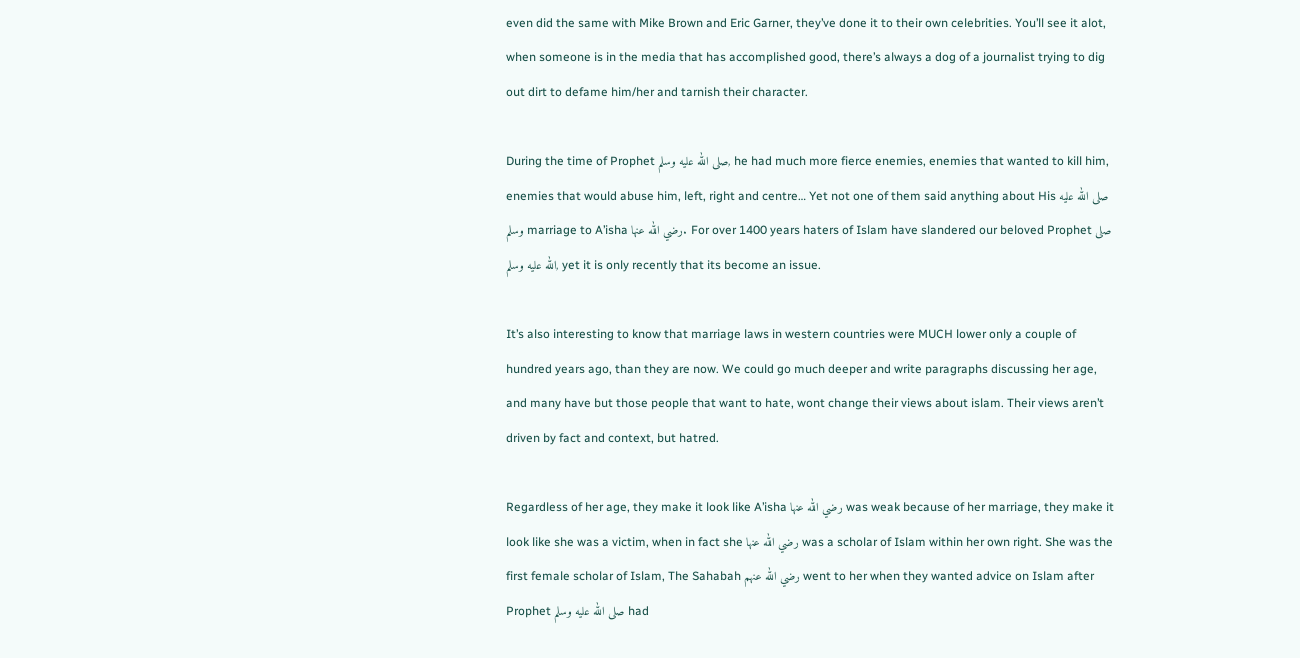even did the same with Mike Brown and Eric Garner, they’ve done it to their own celebrities. You’ll see it alot, when someone is in the media that has accomplished good, there’s always a dog of a journalist trying to dig out dirt to defame him/her and tarnish their character.

During the time of Prophet صلى الله عليه وسلم, he had much more fierce enemies, enemies that wanted to kill him, enemies that would abuse him, left, right and centre… Yet not one of them said anything about His صلى الله عليه وسلم marriage to A’isha رضي الله عنها. For over 1400 years haters of Islam have slandered our beloved Prophet صلى الله عليه وسلم, yet it is only recently that its become an issue.

It’s also interesting to know that marriage laws in western countries were MUCH lower only a couple of hundred years ago, than they are now. We could go much deeper and write paragraphs discussing her age, and many have but those people that want to hate, wont change their views about islam. Their views aren’t driven by fact and context, but hatred.

Regardless of her age, they make it look like A’isha رضي الله عنها was weak because of her marriage, they make it look like she was a victim, when in fact she رضي الله عنها was a scholar of Islam within her own right. She was the first female scholar of Islam, The Sahabah رضي الله عنهم went to her when they wanted advice on Islam after Prophet صلى الله عليه وسلم had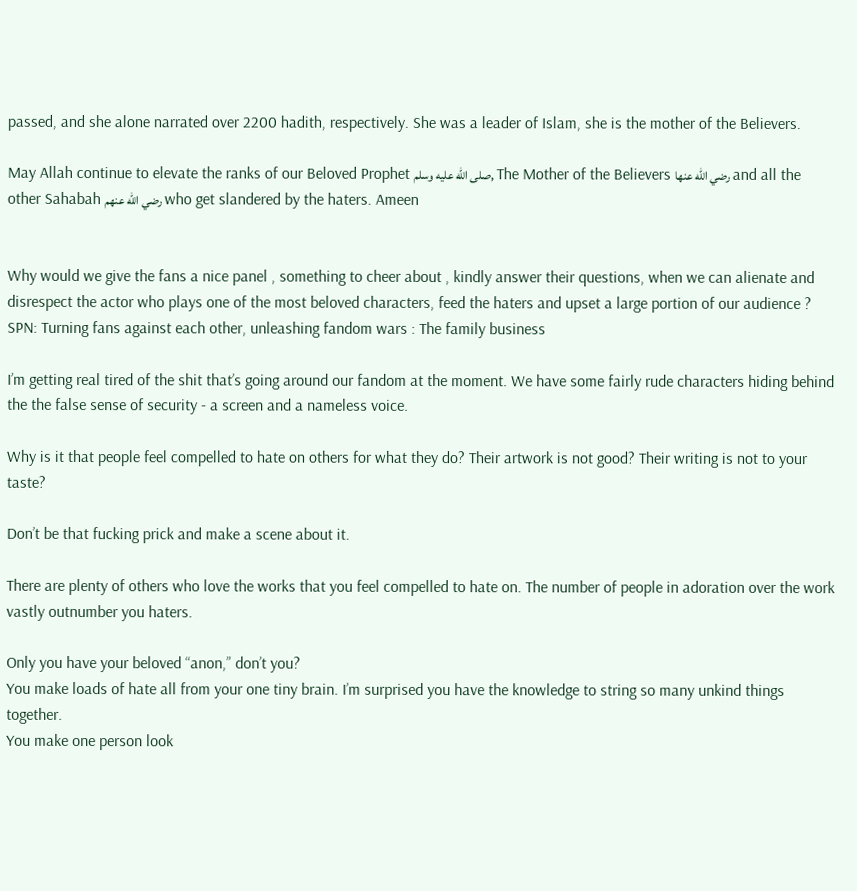passed, and she alone narrated over 2200 hadith, respectively. She was a leader of Islam, she is the mother of the Believers.

May Allah continue to elevate the ranks of our Beloved Prophet صلى الله عليه وسلم, The Mother of the Believers رضي الله عنها and all the other Sahabah رضي الله عنهم who get slandered by the haters. Ameen


Why would we give the fans a nice panel , something to cheer about , kindly answer their questions, when we can alienate and disrespect the actor who plays one of the most beloved characters, feed the haters and upset a large portion of our audience ?
SPN: Turning fans against each other, unleashing fandom wars : The family business

I’m getting real tired of the shit that’s going around our fandom at the moment. We have some fairly rude characters hiding behind the the false sense of security - a screen and a nameless voice.

Why is it that people feel compelled to hate on others for what they do? Their artwork is not good? Their writing is not to your taste?

Don’t be that fucking prick and make a scene about it.

There are plenty of others who love the works that you feel compelled to hate on. The number of people in adoration over the work vastly outnumber you haters.

Only you have your beloved “anon,” don’t you?
You make loads of hate all from your one tiny brain. I’m surprised you have the knowledge to string so many unkind things together.
You make one person look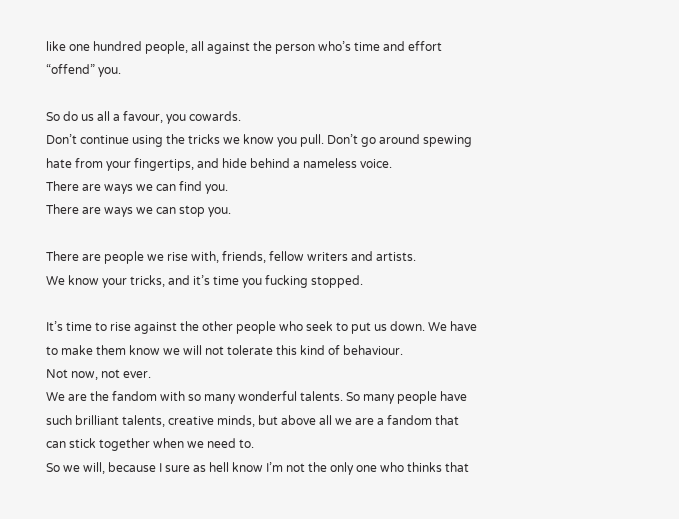like one hundred people, all against the person who’s time and effort “offend” you.

So do us all a favour, you cowards.
Don’t continue using the tricks we know you pull. Don’t go around spewing hate from your fingertips, and hide behind a nameless voice.
There are ways we can find you.
There are ways we can stop you.

There are people we rise with, friends, fellow writers and artists.
We know your tricks, and it’s time you fucking stopped.

It’s time to rise against the other people who seek to put us down. We have to make them know we will not tolerate this kind of behaviour.
Not now, not ever.
We are the fandom with so many wonderful talents. So many people have such brilliant talents, creative minds, but above all we are a fandom that can stick together when we need to.
So we will, because I sure as hell know I’m not the only one who thinks that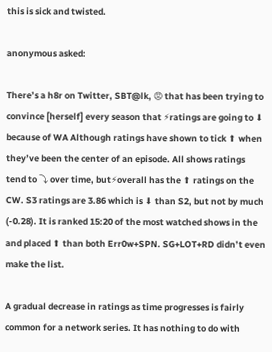this is sick and twisted.

anonymous asked:

There’s a h8r on Twitter, SBT@lk, 😡 that has been trying to convince [herself] every season that ⚡ratings are going to ⬇ because of WA Although ratings have shown to tick ⬆ when they’ve been the center of an episode. All shows ratings tend to ⤵ over time, but⚡overall has the ⬆ ratings on the CW. S3 ratings are 3.86 which is ⬇ than S2, but not by much (-0.28). It is ranked 15:20 of the most watched shows in the  and placed ⬆ than both Err0w+SPN. SG+LOT+RD didn’t even make the list.

A gradual decrease in ratings as time progresses is fairly common for a network series. It has nothing to do with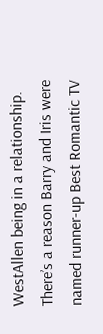WestAllen being in a relationship. There’s a reason Barry and Iris were named runner-up Best Romantic TV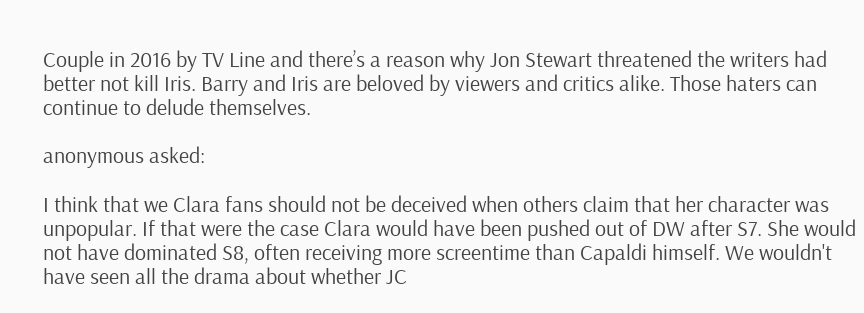Couple in 2016 by TV Line and there’s a reason why Jon Stewart threatened the writers had better not kill Iris. Barry and Iris are beloved by viewers and critics alike. Those haters can continue to delude themselves.

anonymous asked:

I think that we Clara fans should not be deceived when others claim that her character was unpopular. If that were the case Clara would have been pushed out of DW after S7. She would not have dominated S8, often receiving more screentime than Capaldi himself. We wouldn't have seen all the drama about whether JC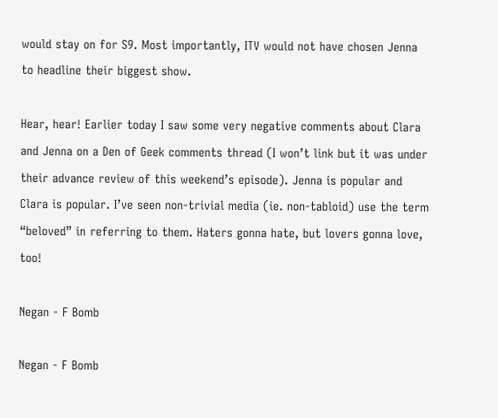would stay on for S9. Most importantly, ITV would not have chosen Jenna to headline their biggest show.

Hear, hear! Earlier today I saw some very negative comments about Clara and Jenna on a Den of Geek comments thread (I won’t link but it was under their advance review of this weekend’s episode). Jenna is popular and Clara is popular. I’ve seen non-trivial media (ie. non-tabloid) use the term “beloved” in referring to them. Haters gonna hate, but lovers gonna love, too!

Negan - F Bomb

Negan - F Bomb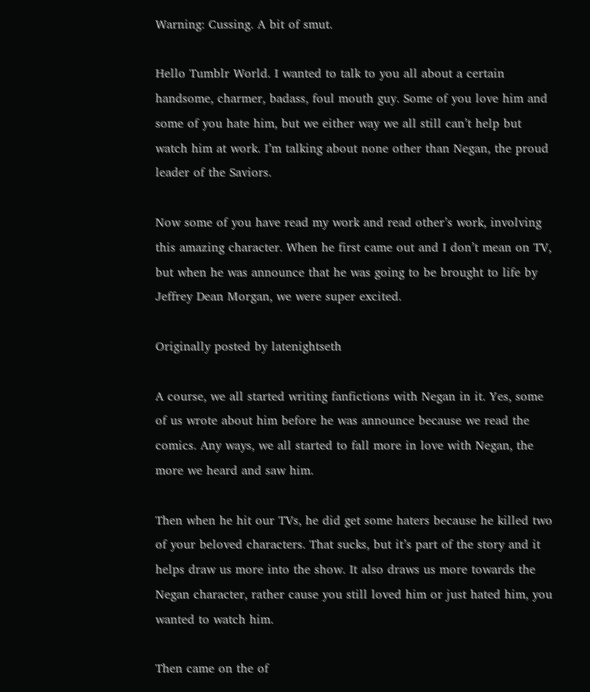Warning: Cussing. A bit of smut.

Hello Tumblr World. I wanted to talk to you all about a certain handsome, charmer, badass, foul mouth guy. Some of you love him and some of you hate him, but we either way we all still can’t help but watch him at work. I’m talking about none other than Negan, the proud leader of the Saviors.

Now some of you have read my work and read other’s work, involving this amazing character. When he first came out and I don’t mean on TV, but when he was announce that he was going to be brought to life by Jeffrey Dean Morgan, we were super excited.

Originally posted by latenightseth

A course, we all started writing fanfictions with Negan in it. Yes, some of us wrote about him before he was announce because we read the comics. Any ways, we all started to fall more in love with Negan, the more we heard and saw him.

Then when he hit our TVs, he did get some haters because he killed two of your beloved characters. That sucks, but it’s part of the story and it helps draw us more into the show. It also draws us more towards the Negan character, rather cause you still loved him or just hated him, you wanted to watch him.

Then came on the of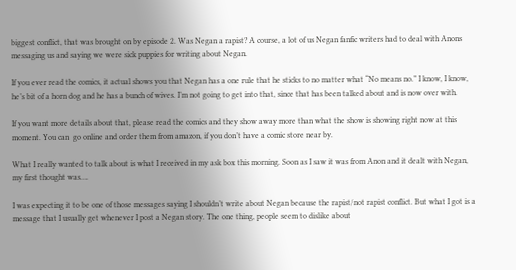biggest conflict, that was brought on by episode 2. Was Negan a rapist? A course, a lot of us Negan fanfic writers had to deal with Anons messaging us and saying we were sick puppies for writing about Negan.

If you ever read the comics, it actual shows you that Negan has a one rule that he sticks to no matter what “No means no.” I know, I know, he’s bit of a horn dog and he has a bunch of wives. I’m not going to get into that, since that has been talked about and is now over with.

If you want more details about that, please read the comics and they show away more than what the show is showing right now at this moment. You can  go online and order them from amazon, if you don’t have a comic store near by.

What I really wanted to talk about is what I received in my ask box this morning. Soon as I saw it was from Anon and it dealt with Negan, my first thought was….

I was expecting it to be one of those messages saying I shouldn’t write about Negan because the rapist/not rapist conflict. But what I got is a message that I usually get whenever I post a Negan story. The one thing, people seem to dislike about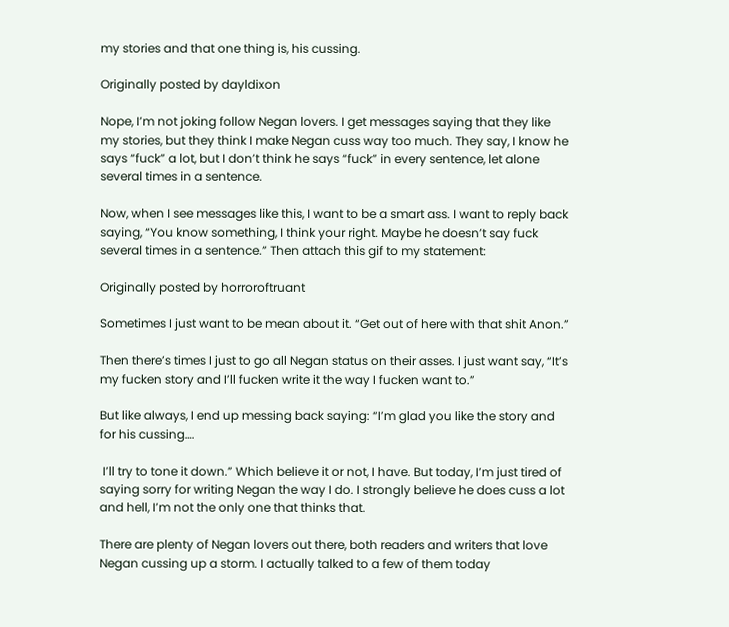my stories and that one thing is, his cussing.

Originally posted by dayldixon

Nope, I’m not joking follow Negan lovers. I get messages saying that they like my stories, but they think I make Negan cuss way too much. They say, I know he says “fuck” a lot, but I don’t think he says “fuck” in every sentence, let alone several times in a sentence.

Now, when I see messages like this, I want to be a smart ass. I want to reply back saying, “You know something, I think your right. Maybe he doesn’t say fuck several times in a sentence.” Then attach this gif to my statement:

Originally posted by horroroftruant

Sometimes I just want to be mean about it. “Get out of here with that shit Anon.”

Then there’s times I just to go all Negan status on their asses. I just want say, “It’s my fucken story and I’ll fucken write it the way I fucken want to.”

But like always, I end up messing back saying: “I’m glad you like the story and for his cussing….

 I’ll try to tone it down.” Which believe it or not, I have. But today, I’m just tired of saying sorry for writing Negan the way I do. I strongly believe he does cuss a lot and hell, I’m not the only one that thinks that.

There are plenty of Negan lovers out there, both readers and writers that love Negan cussing up a storm. I actually talked to a few of them today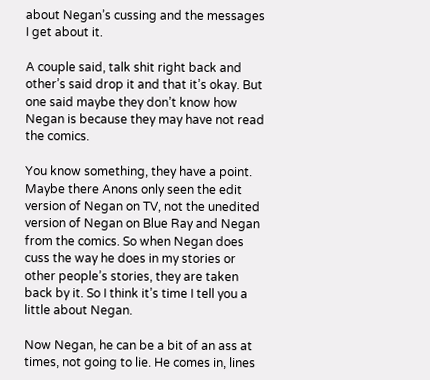about Negan’s cussing and the messages I get about it.

A couple said, talk shit right back and other’s said drop it and that it’s okay. But one said maybe they don’t know how Negan is because they may have not read the comics.

You know something, they have a point. Maybe there Anons only seen the edit version of Negan on TV, not the unedited version of Negan on Blue Ray and Negan from the comics. So when Negan does cuss the way he does in my stories or other people’s stories, they are taken back by it. So I think it’s time I tell you a little about Negan.

Now Negan, he can be a bit of an ass at times, not going to lie. He comes in, lines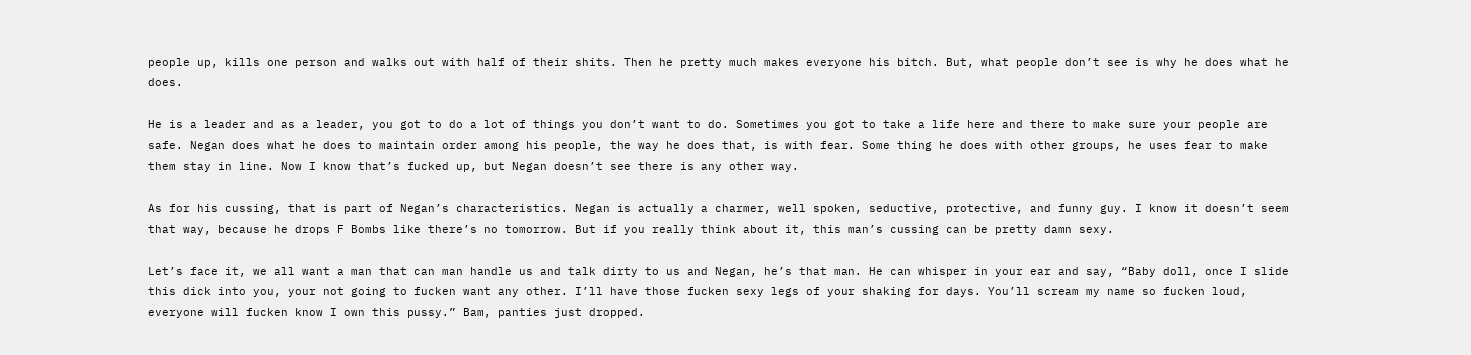people up, kills one person and walks out with half of their shits. Then he pretty much makes everyone his bitch. But, what people don’t see is why he does what he does.

He is a leader and as a leader, you got to do a lot of things you don’t want to do. Sometimes you got to take a life here and there to make sure your people are safe. Negan does what he does to maintain order among his people, the way he does that, is with fear. Some thing he does with other groups, he uses fear to make them stay in line. Now I know that’s fucked up, but Negan doesn’t see there is any other way.

As for his cussing, that is part of Negan’s characteristics. Negan is actually a charmer, well spoken, seductive, protective, and funny guy. I know it doesn’t seem that way, because he drops F Bombs like there’s no tomorrow. But if you really think about it, this man’s cussing can be pretty damn sexy.

Let’s face it, we all want a man that can man handle us and talk dirty to us and Negan, he’s that man. He can whisper in your ear and say, “Baby doll, once I slide this dick into you, your not going to fucken want any other. I’ll have those fucken sexy legs of your shaking for days. You’ll scream my name so fucken loud, everyone will fucken know I own this pussy.” Bam, panties just dropped.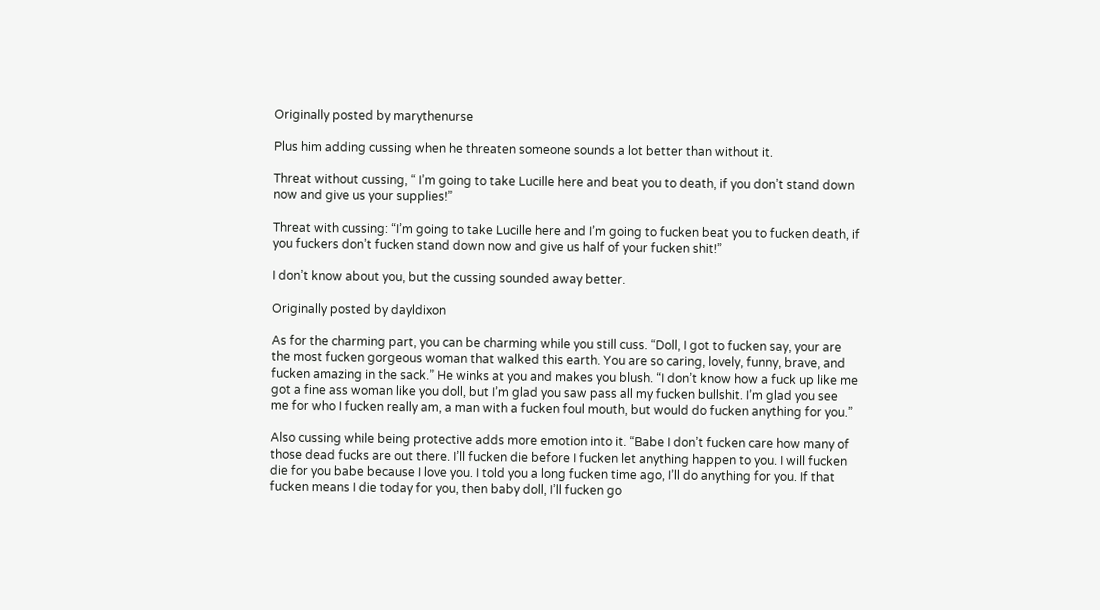Originally posted by marythenurse

Plus him adding cussing when he threaten someone sounds a lot better than without it.

Threat without cussing, “ I’m going to take Lucille here and beat you to death, if you don’t stand down now and give us your supplies!”

Threat with cussing: “I’m going to take Lucille here and I’m going to fucken beat you to fucken death, if you fuckers don’t fucken stand down now and give us half of your fucken shit!”

I don’t know about you, but the cussing sounded away better.

Originally posted by dayldixon

As for the charming part, you can be charming while you still cuss. “Doll, I got to fucken say, your are the most fucken gorgeous woman that walked this earth. You are so caring, lovely, funny, brave, and fucken amazing in the sack.” He winks at you and makes you blush. “I don’t know how a fuck up like me got a fine ass woman like you doll, but I’m glad you saw pass all my fucken bullshit. I’m glad you see me for who I fucken really am, a man with a fucken foul mouth, but would do fucken anything for you.”

Also cussing while being protective adds more emotion into it. “Babe I don’t fucken care how many of those dead fucks are out there. I’ll fucken die before I fucken let anything happen to you. I will fucken die for you babe because I love you. I told you a long fucken time ago, I’ll do anything for you. If that fucken means I die today for you, then baby doll, I’ll fucken go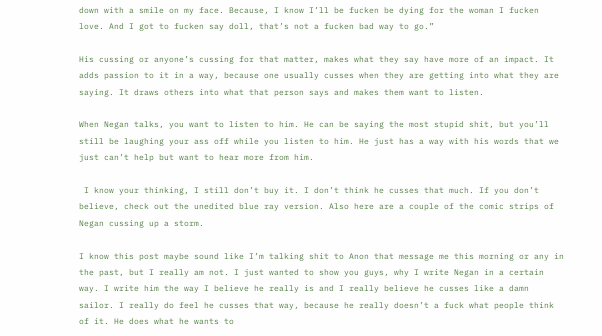down with a smile on my face. Because, I know I’ll be fucken be dying for the woman I fucken love. And I got to fucken say doll, that’s not a fucken bad way to go.”

His cussing or anyone’s cussing for that matter, makes what they say have more of an impact. It adds passion to it in a way, because one usually cusses when they are getting into what they are saying. It draws others into what that person says and makes them want to listen.

When Negan talks, you want to listen to him. He can be saying the most stupid shit, but you’ll still be laughing your ass off while you listen to him. He just has a way with his words that we just can’t help but want to hear more from him.

 I know your thinking, I still don’t buy it. I don’t think he cusses that much. If you don’t believe, check out the unedited blue ray version. Also here are a couple of the comic strips of Negan cussing up a storm.

I know this post maybe sound like I’m talking shit to Anon that message me this morning or any in the past, but I really am not. I just wanted to show you guys, why I write Negan in a certain way. I write him the way I believe he really is and I really believe he cusses like a damn sailor. I really do feel he cusses that way, because he really doesn’t a fuck what people think of it. He does what he wants to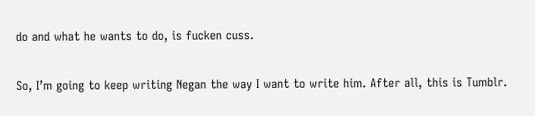do and what he wants to do, is fucken cuss.

So, I’m going to keep writing Negan the way I want to write him. After all, this is Tumblr.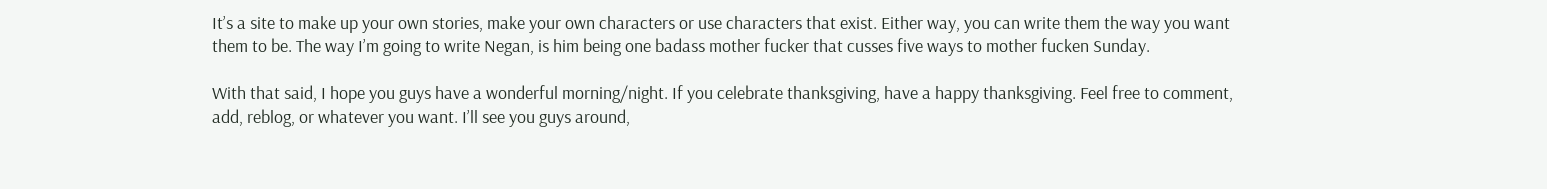It’s a site to make up your own stories, make your own characters or use characters that exist. Either way, you can write them the way you want them to be. The way I’m going to write Negan, is him being one badass mother fucker that cusses five ways to mother fucken Sunday.

With that said, I hope you guys have a wonderful morning/night. If you celebrate thanksgiving, have a happy thanksgiving. Feel free to comment, add, reblog, or whatever you want. I’ll see you guys around,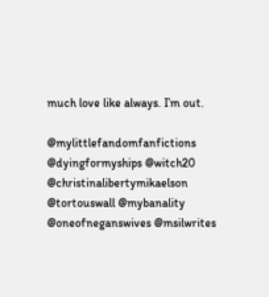much love like always. I’m out.

@mylittlefandomfanfictions @dyingformyships @witch20 @christinalibertymikaelson @tortouswall @mybanality @oneofneganswives @msilwrites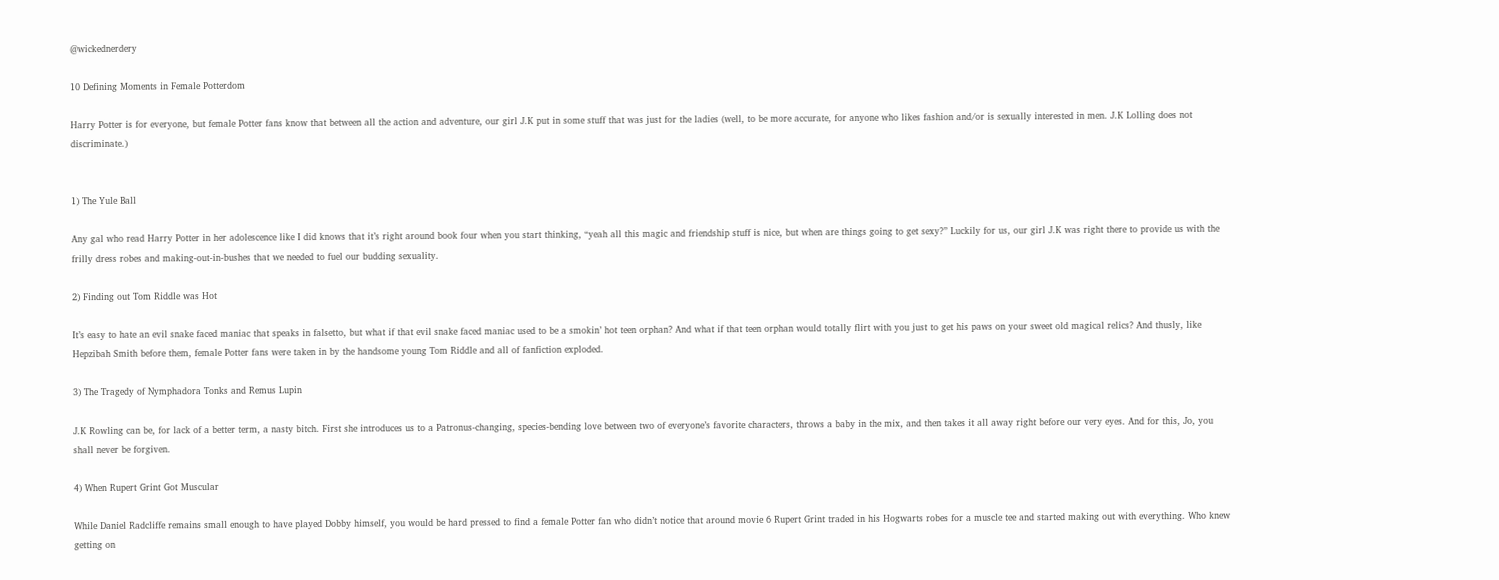@wickednerdery

10 Defining Moments in Female Potterdom

Harry Potter is for everyone, but female Potter fans know that between all the action and adventure, our girl J.K put in some stuff that was just for the ladies (well, to be more accurate, for anyone who likes fashion and/or is sexually interested in men. J.K Lolling does not discriminate.)


1) The Yule Ball

Any gal who read Harry Potter in her adolescence like I did knows that it’s right around book four when you start thinking, “yeah all this magic and friendship stuff is nice, but when are things going to get sexy?” Luckily for us, our girl J.K was right there to provide us with the frilly dress robes and making-out-in-bushes that we needed to fuel our budding sexuality.

2) Finding out Tom Riddle was Hot

It’s easy to hate an evil snake faced maniac that speaks in falsetto, but what if that evil snake faced maniac used to be a smokin’ hot teen orphan? And what if that teen orphan would totally flirt with you just to get his paws on your sweet old magical relics? And thusly, like Hepzibah Smith before them, female Potter fans were taken in by the handsome young Tom Riddle and all of fanfiction exploded.

3) The Tragedy of Nymphadora Tonks and Remus Lupin

J.K Rowling can be, for lack of a better term, a nasty bitch. First she introduces us to a Patronus-changing, species-bending love between two of everyone’s favorite characters, throws a baby in the mix, and then takes it all away right before our very eyes. And for this, Jo, you shall never be forgiven.

4) When Rupert Grint Got Muscular

While Daniel Radcliffe remains small enough to have played Dobby himself, you would be hard pressed to find a female Potter fan who didn’t notice that around movie 6 Rupert Grint traded in his Hogwarts robes for a muscle tee and started making out with everything. Who knew getting on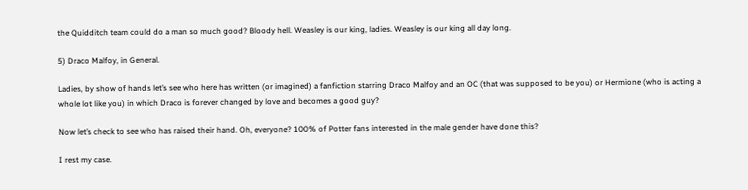the Quidditch team could do a man so much good? Bloody hell. Weasley is our king, ladies. Weasley is our king all day long.

5) Draco Malfoy, in General.

Ladies, by show of hands let’s see who here has written (or imagined) a fanfiction starring Draco Malfoy and an OC (that was supposed to be you) or Hermione (who is acting a whole lot like you) in which Draco is forever changed by love and becomes a good guy?

Now let’s check to see who has raised their hand. Oh, everyone? 100% of Potter fans interested in the male gender have done this?

I rest my case.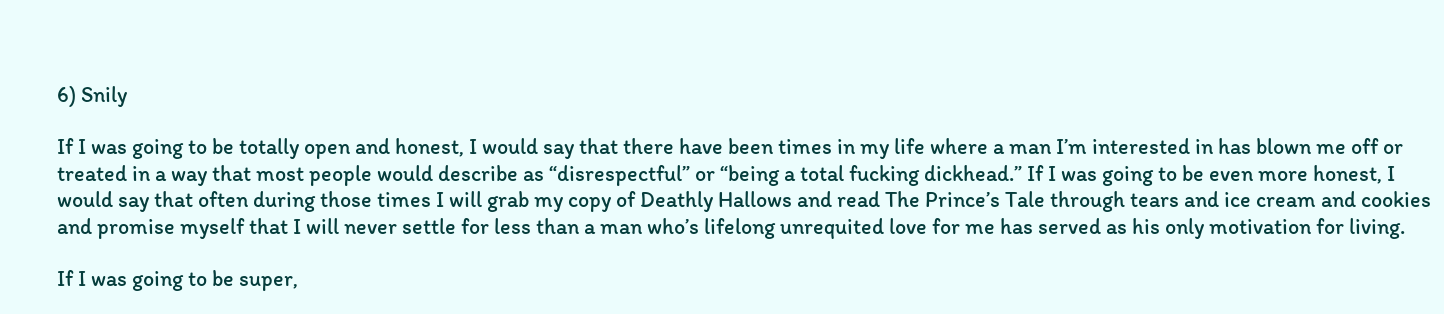6) Snily

If I was going to be totally open and honest, I would say that there have been times in my life where a man I’m interested in has blown me off or treated in a way that most people would describe as “disrespectful” or “being a total fucking dickhead.” If I was going to be even more honest, I would say that often during those times I will grab my copy of Deathly Hallows and read The Prince’s Tale through tears and ice cream and cookies and promise myself that I will never settle for less than a man who’s lifelong unrequited love for me has served as his only motivation for living.

If I was going to be super,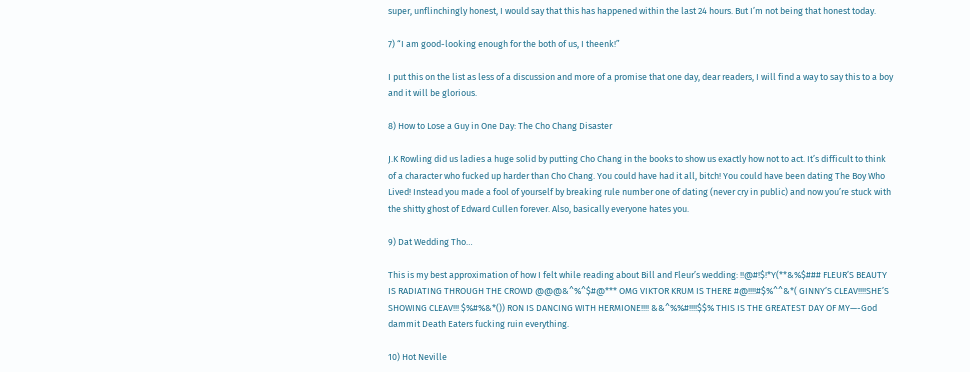super, unflinchingly honest, I would say that this has happened within the last 24 hours. But I’m not being that honest today.

7) “I am good-looking enough for the both of us, I theenk!”

I put this on the list as less of a discussion and more of a promise that one day, dear readers, I will find a way to say this to a boy and it will be glorious.

8) How to Lose a Guy in One Day: The Cho Chang Disaster

J.K Rowling did us ladies a huge solid by putting Cho Chang in the books to show us exactly how not to act. It’s difficult to think of a character who fucked up harder than Cho Chang. You could have had it all, bitch! You could have been dating The Boy Who Lived! Instead you made a fool of yourself by breaking rule number one of dating (never cry in public) and now you’re stuck with the shitty ghost of Edward Cullen forever. Also, basically everyone hates you.

9) Dat Wedding Tho…

This is my best approximation of how I felt while reading about Bill and Fleur’s wedding: !!@#!$!*Y(**&%$### FLEUR’S BEAUTY IS RADIATING THROUGH THE CROWD @@@&^%^$#@*** OMG VIKTOR KRUM IS THERE #@!!!!#$%^^&*( GINNY’S CLEAV!!!!SHE’S SHOWING CLEAV!!! $%#%&*()) RON IS DANCING WITH HERMIONE!!!! &&^%%#!!!!$$% THIS IS THE GREATEST DAY OF MY—-God dammit Death Eaters fucking ruin everything.

10) Hot Neville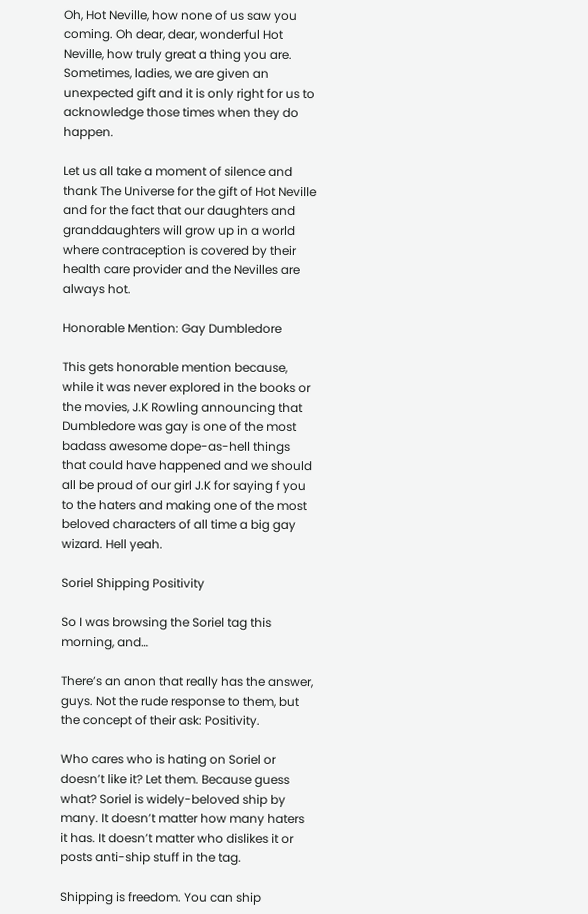Oh, Hot Neville, how none of us saw you coming. Oh dear, dear, wonderful Hot Neville, how truly great a thing you are. Sometimes, ladies, we are given an unexpected gift and it is only right for us to acknowledge those times when they do happen.

Let us all take a moment of silence and thank The Universe for the gift of Hot Neville and for the fact that our daughters and granddaughters will grow up in a world where contraception is covered by their health care provider and the Nevilles are always hot.

Honorable Mention: Gay Dumbledore

This gets honorable mention because, while it was never explored in the books or the movies, J.K Rowling announcing that Dumbledore was gay is one of the most badass awesome dope-as-hell things that could have happened and we should all be proud of our girl J.K for saying f you to the haters and making one of the most beloved characters of all time a big gay wizard. Hell yeah.

Soriel Shipping Positivity

So I was browsing the Soriel tag this morning, and…

There’s an anon that really has the answer, guys. Not the rude response to them, but the concept of their ask: Positivity.

Who cares who is hating on Soriel or doesn’t like it? Let them. Because guess what? Soriel is widely-beloved ship by many. It doesn’t matter how many haters it has. It doesn’t matter who dislikes it or posts anti-ship stuff in the tag.

Shipping is freedom. You can ship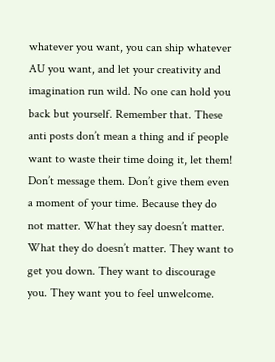whatever you want, you can ship whatever AU you want, and let your creativity and imagination run wild. No one can hold you back but yourself. Remember that. These anti posts don’t mean a thing and if people want to waste their time doing it, let them! Don’t message them. Don’t give them even a moment of your time. Because they do not matter. What they say doesn’t matter. What they do doesn’t matter. They want to get you down. They want to discourage you. They want you to feel unwelcome.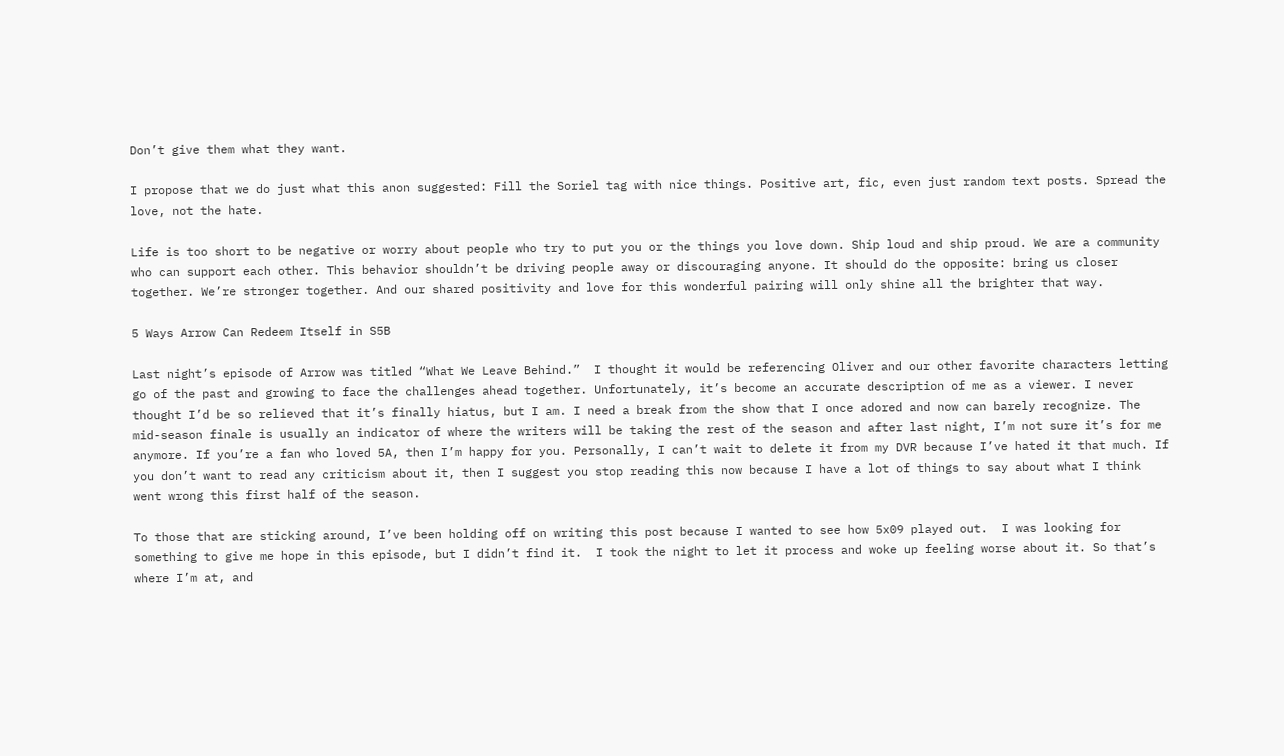Don’t give them what they want.

I propose that we do just what this anon suggested: Fill the Soriel tag with nice things. Positive art, fic, even just random text posts. Spread the love, not the hate.

Life is too short to be negative or worry about people who try to put you or the things you love down. Ship loud and ship proud. We are a community who can support each other. This behavior shouldn’t be driving people away or discouraging anyone. It should do the opposite: bring us closer together. We’re stronger together. And our shared positivity and love for this wonderful pairing will only shine all the brighter that way.

5 Ways Arrow Can Redeem Itself in S5B

Last night’s episode of Arrow was titled “What We Leave Behind.”  I thought it would be referencing Oliver and our other favorite characters letting go of the past and growing to face the challenges ahead together. Unfortunately, it’s become an accurate description of me as a viewer. I never thought I’d be so relieved that it’s finally hiatus, but I am. I need a break from the show that I once adored and now can barely recognize. The mid-season finale is usually an indicator of where the writers will be taking the rest of the season and after last night, I’m not sure it’s for me anymore. If you’re a fan who loved 5A, then I’m happy for you. Personally, I can’t wait to delete it from my DVR because I’ve hated it that much. If you don’t want to read any criticism about it, then I suggest you stop reading this now because I have a lot of things to say about what I think went wrong this first half of the season.

To those that are sticking around, I’ve been holding off on writing this post because I wanted to see how 5x09 played out.  I was looking for something to give me hope in this episode, but I didn’t find it.  I took the night to let it process and woke up feeling worse about it. So that’s where I’m at, and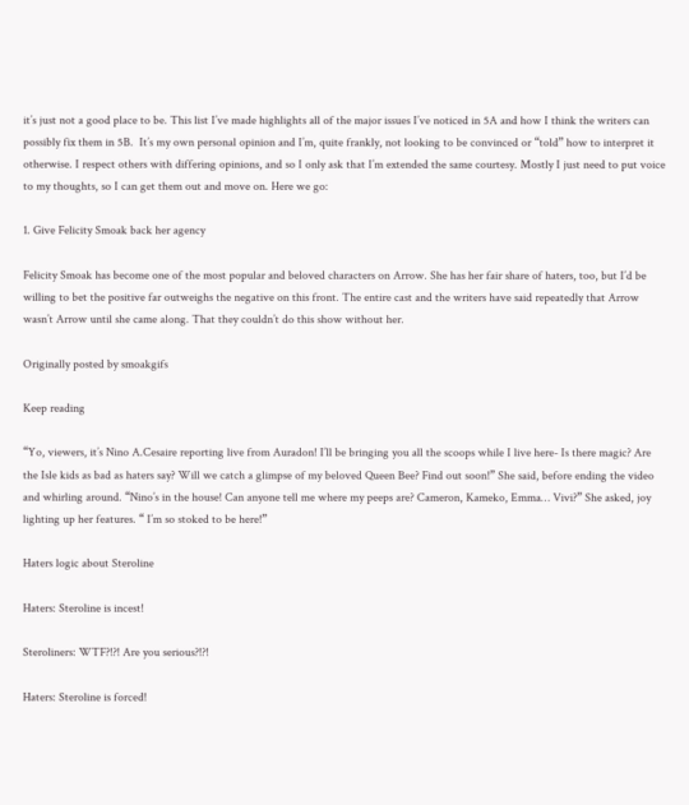it’s just not a good place to be. This list I’ve made highlights all of the major issues I’ve noticed in 5A and how I think the writers can possibly fix them in 5B.  It’s my own personal opinion and I’m, quite frankly, not looking to be convinced or “told” how to interpret it otherwise. I respect others with differing opinions, and so I only ask that I’m extended the same courtesy. Mostly I just need to put voice to my thoughts, so I can get them out and move on. Here we go:

1. Give Felicity Smoak back her agency

Felicity Smoak has become one of the most popular and beloved characters on Arrow. She has her fair share of haters, too, but I’d be willing to bet the positive far outweighs the negative on this front. The entire cast and the writers have said repeatedly that Arrow wasn’t Arrow until she came along. That they couldn’t do this show without her.

Originally posted by smoakgifs

Keep reading

“Yo, viewers, it’s Nino A.Cesaire reporting live from Auradon! I’ll be bringing you all the scoops while I live here- Is there magic? Are the Isle kids as bad as haters say? Will we catch a glimpse of my beloved Queen Bee? Find out soon!” She said, before ending the video and whirling around. “Nino’s in the house! Can anyone tell me where my peeps are? Cameron, Kameko, Emma… Vivi?” She asked, joy lighting up her features. “ I’m so stoked to be here!”

Haters logic about Steroline

Haters: Steroline is incest!

Steroliners: WTF?!?! Are you serious?!?!

Haters: Steroline is forced!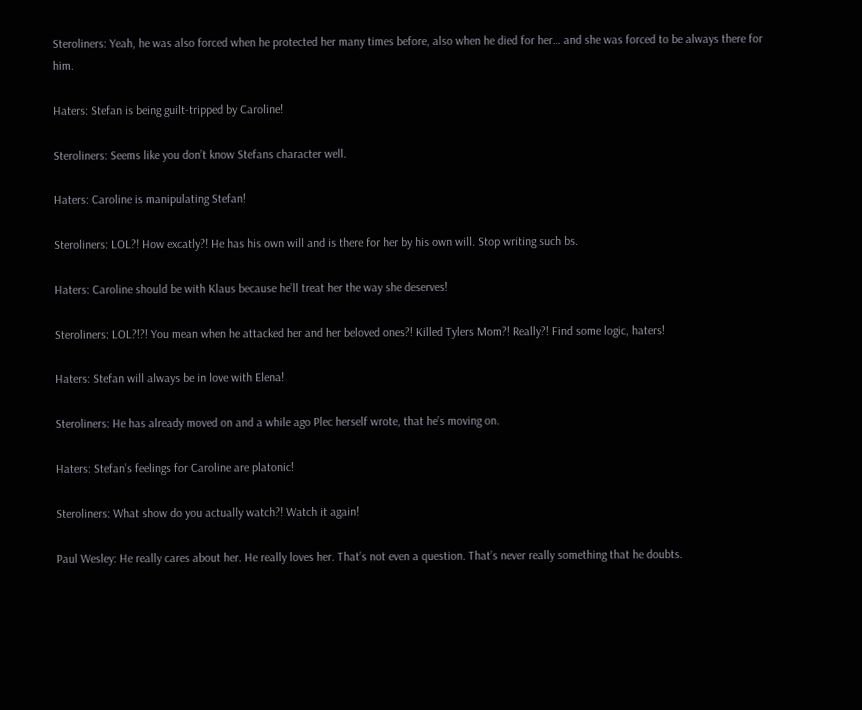Steroliners: Yeah, he was also forced when he protected her many times before, also when he died for her… and she was forced to be always there for him.

Haters: Stefan is being guilt-tripped by Caroline!

Steroliners: Seems like you don’t know Stefans character well.

Haters: Caroline is manipulating Stefan!

Steroliners: LOL?! How excatly?! He has his own will and is there for her by his own will. Stop writing such bs.

Haters: Caroline should be with Klaus because he’ll treat her the way she deserves!

Steroliners: LOL?!?! You mean when he attacked her and her beloved ones?! Killed Tylers Mom?! Really?! Find some logic, haters!

Haters: Stefan will always be in love with Elena!

Steroliners: He has already moved on and a while ago Plec herself wrote, that he’s moving on.

Haters: Stefan’s feelings for Caroline are platonic!

Steroliners: What show do you actually watch?! Watch it again!

Paul Wesley: He really cares about her. He really loves her. That’s not even a question. That’s never really something that he doubts.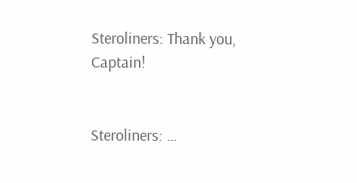Steroliners: Thank you, Captain!


Steroliners: …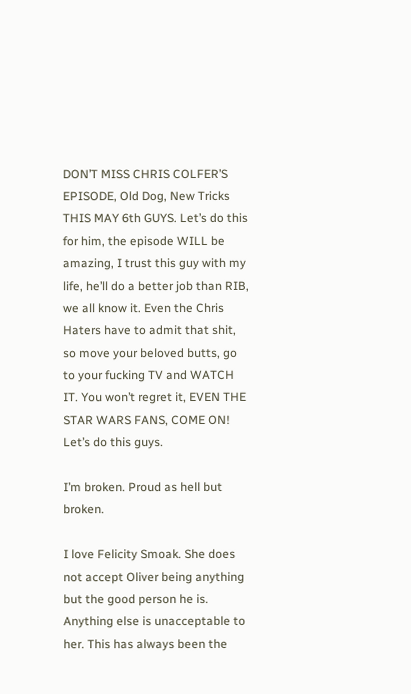DON’T MISS CHRIS COLFER’S EPISODE, Old Dog, New Tricks THIS MAY 6th GUYS. Let’s do this for him, the episode WILL be amazing, I trust this guy with my life, he’ll do a better job than RIB, we all know it. Even the Chris Haters have to admit that shit, so move your beloved butts, go to your fucking TV and WATCH IT. You won’t regret it, EVEN THE STAR WARS FANS, COME ON! Let’s do this guys.

I’m broken. Proud as hell but broken.

I love Felicity Smoak. She does not accept Oliver being anything but the good person he is. Anything else is unacceptable to her. This has always been the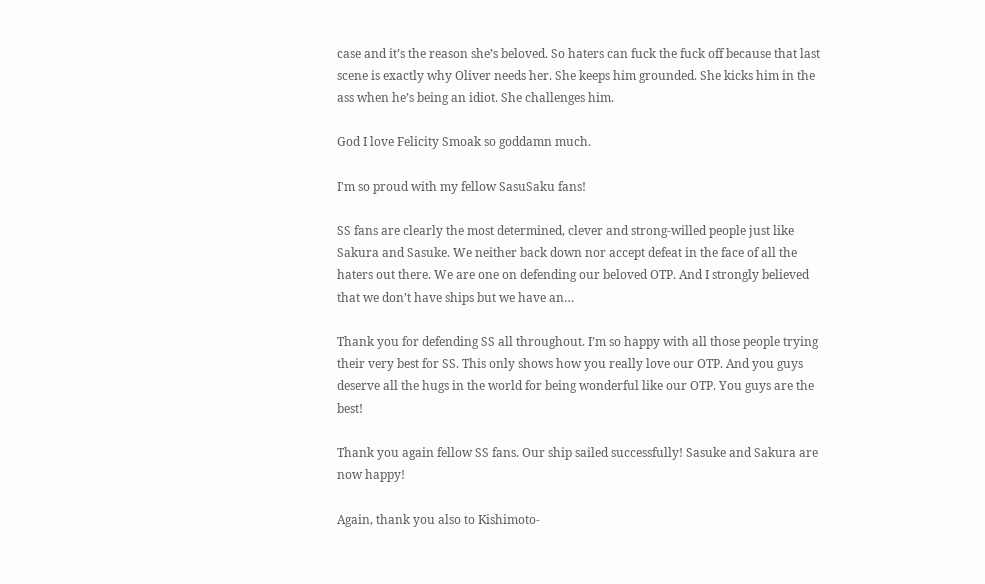case and it’s the reason she’s beloved. So haters can fuck the fuck off because that last scene is exactly why Oliver needs her. She keeps him grounded. She kicks him in the ass when he’s being an idiot. She challenges him.

God I love Felicity Smoak so goddamn much.

I'm so proud with my fellow SasuSaku fans!

SS fans are clearly the most determined, clever and strong-willed people just like Sakura and Sasuke. We neither back down nor accept defeat in the face of all the haters out there. We are one on defending our beloved OTP. And I strongly believed that we don’t have ships but we have an…

Thank you for defending SS all throughout. I’m so happy with all those people trying their very best for SS. This only shows how you really love our OTP. And you guys deserve all the hugs in the world for being wonderful like our OTP. You guys are the best!

Thank you again fellow SS fans. Our ship sailed successfully! Sasuke and Sakura are now happy!

Again, thank you also to Kishimoto-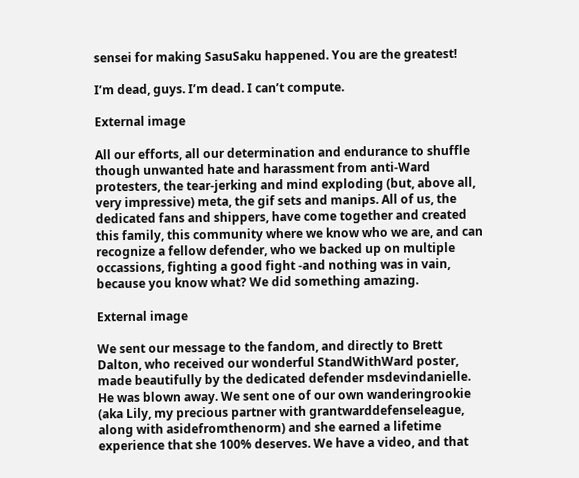sensei for making SasuSaku happened. You are the greatest!

I’m dead, guys. I’m dead. I can’t compute.

External image

All our efforts, all our determination and endurance to shuffle though unwanted hate and harassment from anti-Ward protesters, the tear-jerking and mind exploding (but, above all, very impressive) meta, the gif sets and manips. All of us, the dedicated fans and shippers, have come together and created this family, this community where we know who we are, and can recognize a fellow defender, who we backed up on multiple occassions, fighting a good fight -and nothing was in vain, because you know what? We did something amazing.

External image

We sent our message to the fandom, and directly to Brett Dalton, who received our wonderful StandWithWard poster, made beautifully by the dedicated defender msdevindanielle. He was blown away. We sent one of our own wanderingrookie (aka Lily, my precious partner with grantwarddefenseleague, along with asidefromthenorm) and she earned a lifetime experience that she 100% deserves. We have a video, and that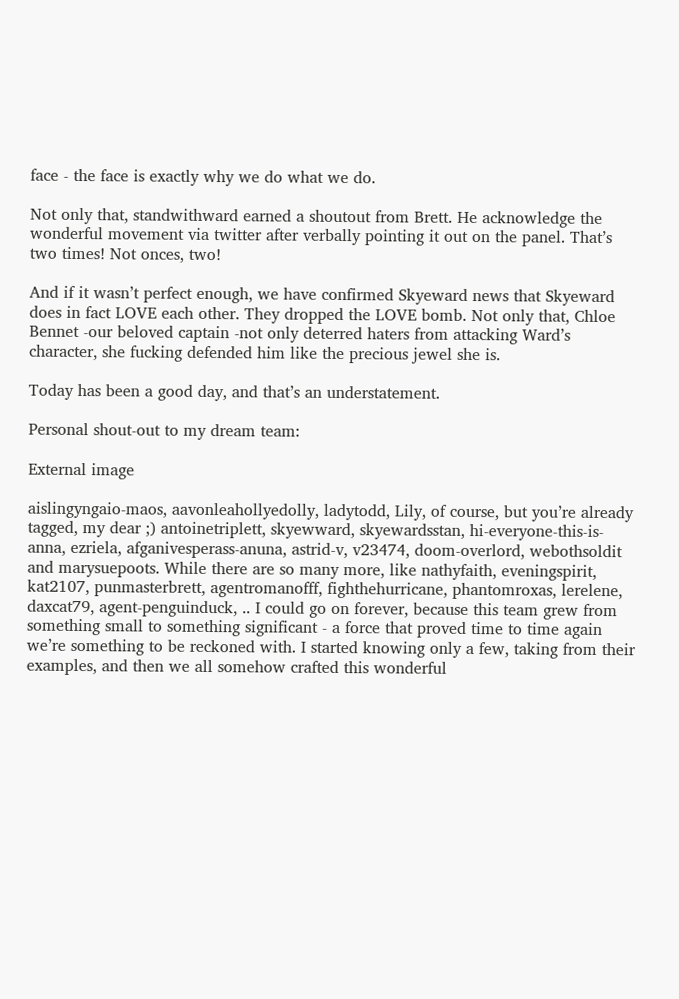face - the face is exactly why we do what we do.

Not only that, standwithward earned a shoutout from Brett. He acknowledge the wonderful movement via twitter after verbally pointing it out on the panel. That’s two times! Not onces, two!

And if it wasn’t perfect enough, we have confirmed Skyeward news that Skyeward does in fact LOVE each other. They dropped the LOVE bomb. Not only that, Chloe Bennet -our beloved captain -not only deterred haters from attacking Ward’s character, she fucking defended him like the precious jewel she is.

Today has been a good day, and that’s an understatement.

Personal shout-out to my dream team:

External image

aislingyngaio-maos, aavonleahollyedolly, ladytodd, Lily, of course, but you’re already tagged, my dear ;) antoinetriplett, skyewward, skyewardsstan, hi-everyone-this-is-anna, ezriela, afganivesperass-anuna, astrid-v, v23474, doom-overlord, webothsoldit and marysuepoots. While there are so many more, like nathyfaith, eveningspirit, kat2107, punmasterbrett, agentromanofff, fighthehurricane, phantomroxas, lerelene, daxcat79, agent-penguinduck, .. I could go on forever, because this team grew from something small to something significant - a force that proved time to time again we’re something to be reckoned with. I started knowing only a few, taking from their examples, and then we all somehow crafted this wonderful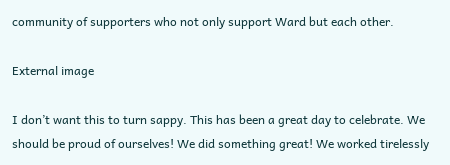community of supporters who not only support Ward but each other.

External image

I don’t want this to turn sappy. This has been a great day to celebrate. We should be proud of ourselves! We did something great! We worked tirelessly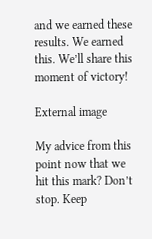and we earned these results. We earned this. We’ll share this moment of victory!

External image

My advice from this point now that we hit this mark? Don’t stop. Keep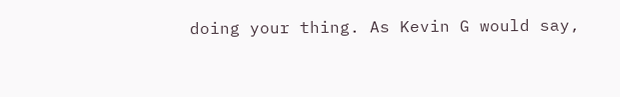doing your thing. As Kevin G would say,